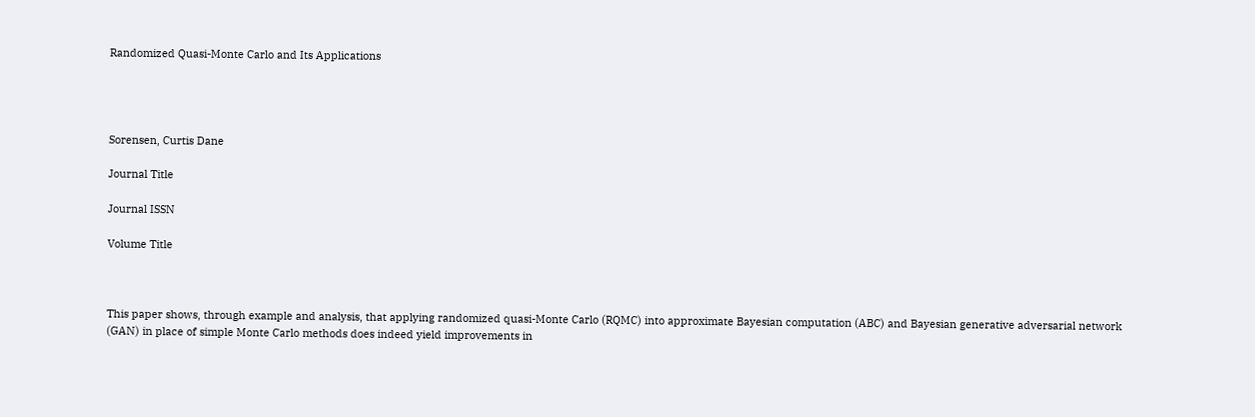Randomized Quasi-Monte Carlo and Its Applications




Sorensen, Curtis Dane

Journal Title

Journal ISSN

Volume Title



This paper shows, through example and analysis, that applying randomized quasi-Monte Carlo (RQMC) into approximate Bayesian computation (ABC) and Bayesian generative adversarial network (GAN) in place of simple Monte Carlo methods does indeed yield improvements in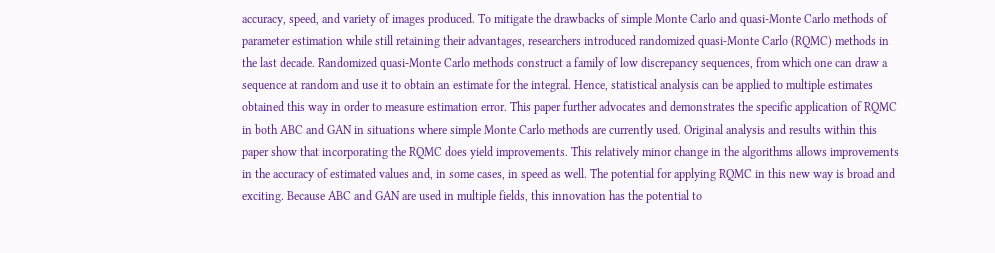accuracy, speed, and variety of images produced. To mitigate the drawbacks of simple Monte Carlo and quasi-Monte Carlo methods of parameter estimation while still retaining their advantages, researchers introduced randomized quasi-Monte Carlo (RQMC) methods in the last decade. Randomized quasi-Monte Carlo methods construct a family of low discrepancy sequences, from which one can draw a sequence at random and use it to obtain an estimate for the integral. Hence, statistical analysis can be applied to multiple estimates obtained this way in order to measure estimation error. This paper further advocates and demonstrates the specific application of RQMC in both ABC and GAN in situations where simple Monte Carlo methods are currently used. Original analysis and results within this paper show that incorporating the RQMC does yield improvements. This relatively minor change in the algorithms allows improvements in the accuracy of estimated values and, in some cases, in speed as well. The potential for applying RQMC in this new way is broad and exciting. Because ABC and GAN are used in multiple fields, this innovation has the potential to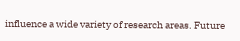influence a wide variety of research areas. Future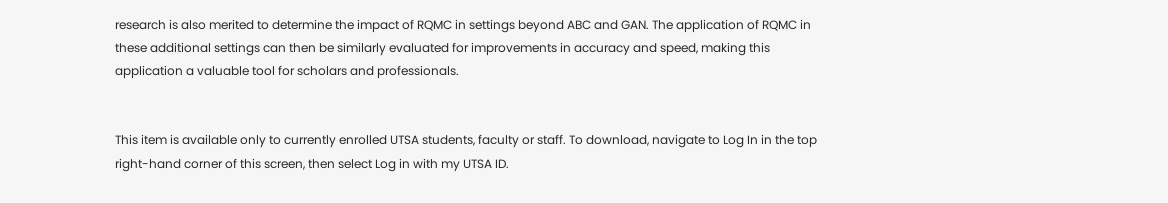research is also merited to determine the impact of RQMC in settings beyond ABC and GAN. The application of RQMC in these additional settings can then be similarly evaluated for improvements in accuracy and speed, making this application a valuable tool for scholars and professionals.


This item is available only to currently enrolled UTSA students, faculty or staff. To download, navigate to Log In in the top right-hand corner of this screen, then select Log in with my UTSA ID.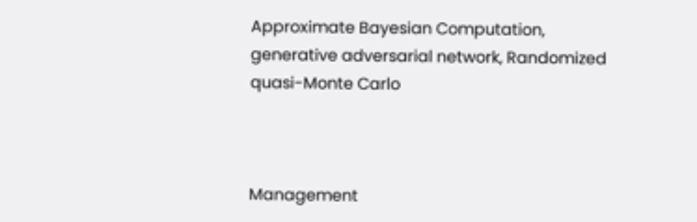Approximate Bayesian Computation, generative adversarial network, Randomized quasi-Monte Carlo



Management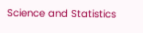Science and Statistics